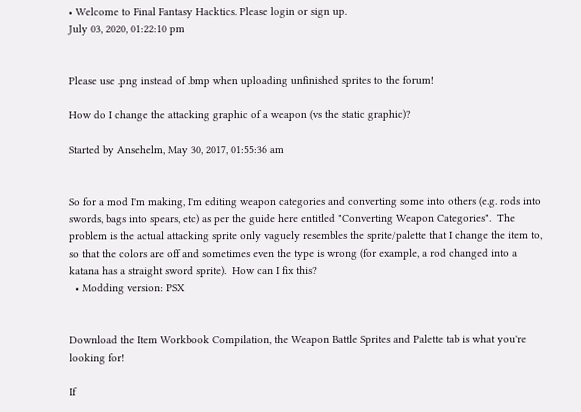• Welcome to Final Fantasy Hacktics. Please login or sign up.
July 03, 2020, 01:22:10 pm


Please use .png instead of .bmp when uploading unfinished sprites to the forum!

How do I change the attacking graphic of a weapon (vs the static graphic)?

Started by Ansehelm, May 30, 2017, 01:55:36 am


So for a mod I'm making, I'm editing weapon categories and converting some into others (e.g. rods into swords, bags into spears, etc) as per the guide here entitled "Converting Weapon Categories".  The problem is the actual attacking sprite only vaguely resembles the sprite/palette that I change the item to, so that the colors are off and sometimes even the type is wrong (for example, a rod changed into a katana has a straight sword sprite).  How can I fix this?
  • Modding version: PSX


Download the Item Workbook Compilation, the Weapon Battle Sprites and Palette tab is what you're looking for!

If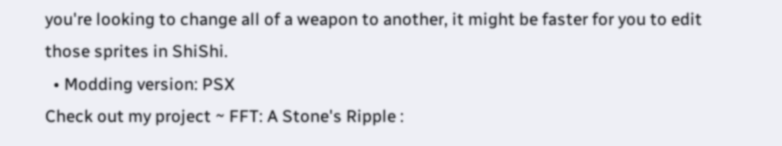you're looking to change all of a weapon to another, it might be faster for you to edit those sprites in ShiShi.
  • Modding version: PSX
Check out my project ~ FFT: A Stone's Ripple :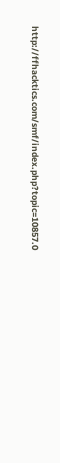http://ffhacktics.com/smf/index.php?topic=10857.0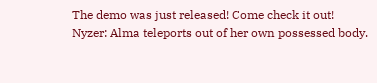The demo was just released! Come check it out!
Nyzer: Alma teleports out of her own possessed body.